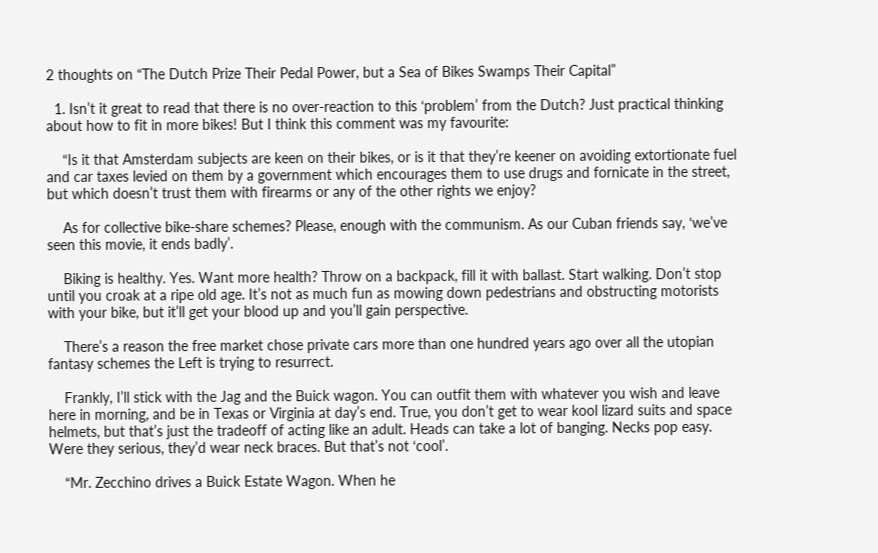2 thoughts on “The Dutch Prize Their Pedal Power, but a Sea of Bikes Swamps Their Capital”

  1. Isn’t it great to read that there is no over-reaction to this ‘problem’ from the Dutch? Just practical thinking about how to fit in more bikes! But I think this comment was my favourite:

    “Is it that Amsterdam subjects are keen on their bikes, or is it that they’re keener on avoiding extortionate fuel and car taxes levied on them by a government which encourages them to use drugs and fornicate in the street, but which doesn’t trust them with firearms or any of the other rights we enjoy?

    As for collective bike-share schemes? Please, enough with the communism. As our Cuban friends say, ‘we’ve seen this movie, it ends badly’.

    Biking is healthy. Yes. Want more health? Throw on a backpack, fill it with ballast. Start walking. Don’t stop until you croak at a ripe old age. It’s not as much fun as mowing down pedestrians and obstructing motorists with your bike, but it’ll get your blood up and you’ll gain perspective.

    There’s a reason the free market chose private cars more than one hundred years ago over all the utopian fantasy schemes the Left is trying to resurrect.

    Frankly, I’ll stick with the Jag and the Buick wagon. You can outfit them with whatever you wish and leave here in morning, and be in Texas or Virginia at day’s end. True, you don’t get to wear kool lizard suits and space helmets, but that’s just the tradeoff of acting like an adult. Heads can take a lot of banging. Necks pop easy. Were they serious, they’d wear neck braces. But that’s not ‘cool’.

    “Mr. Zecchino drives a Buick Estate Wagon. When he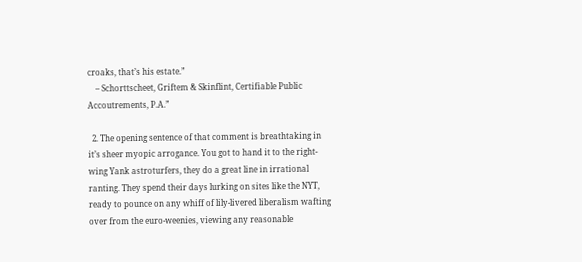croaks, that’s his estate.”
    – Schorttscheet, Griftem & Skinflint, Certifiable Public Accoutrements, P.A.”

  2. The opening sentence of that comment is breathtaking in it’s sheer myopic arrogance. You got to hand it to the right-wing Yank astroturfers, they do a great line in irrational ranting. They spend their days lurking on sites like the NYT, ready to pounce on any whiff of lily-livered liberalism wafting over from the euro-weenies, viewing any reasonable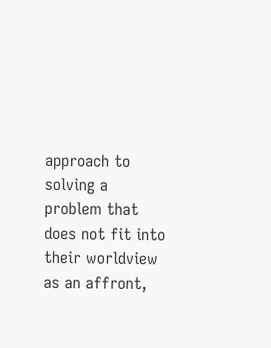approach to solving a problem that does not fit into their worldview as an affront,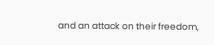and an attack on their freedom,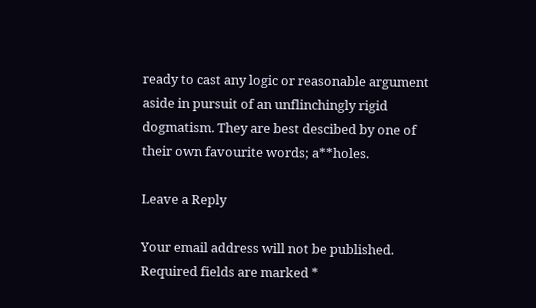ready to cast any logic or reasonable argument aside in pursuit of an unflinchingly rigid dogmatism. They are best descibed by one of their own favourite words; a**holes.

Leave a Reply

Your email address will not be published. Required fields are marked *